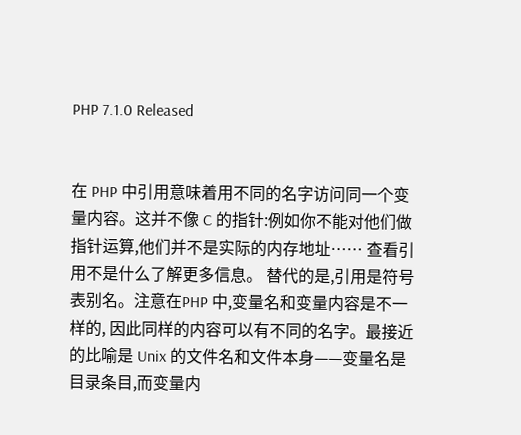PHP 7.1.0 Released


在 PHP 中引用意味着用不同的名字访问同一个变量内容。这并不像 C 的指针:例如你不能对他们做指针运算,他们并不是实际的内存地址…… 查看引用不是什么了解更多信息。 替代的是,引用是符号表别名。注意在PHP 中,变量名和变量内容是不一样的, 因此同样的内容可以有不同的名字。最接近的比喻是 Unix 的文件名和文件本身——变量名是目录条目,而变量内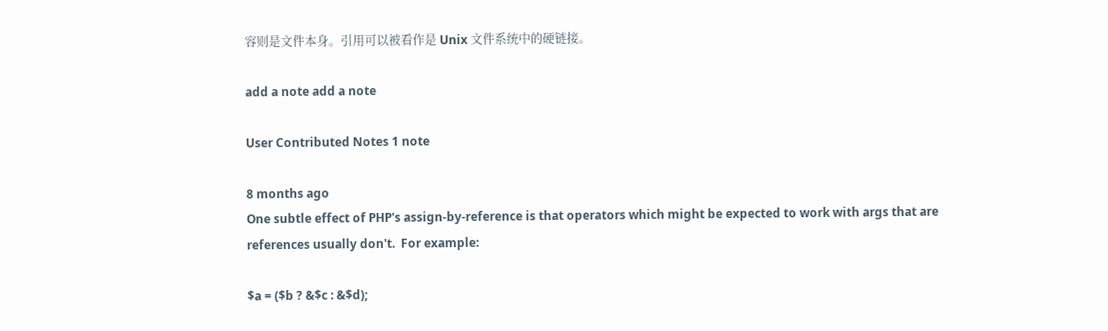容则是文件本身。引用可以被看作是 Unix 文件系统中的硬链接。

add a note add a note

User Contributed Notes 1 note

8 months ago
One subtle effect of PHP's assign-by-reference is that operators which might be expected to work with args that are references usually don't.  For example:

$a = ($b ? &$c : &$d);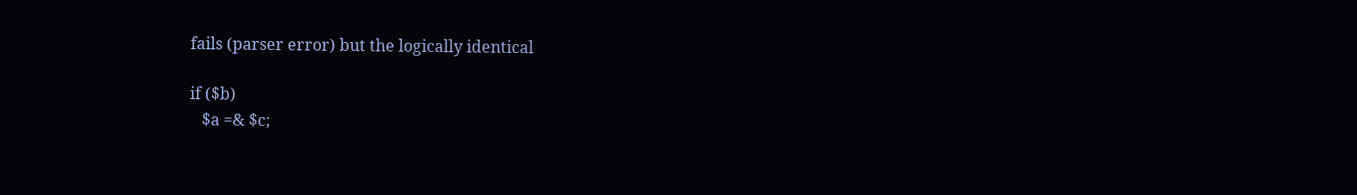fails (parser error) but the logically identical

if ($b)
   $a =& $c;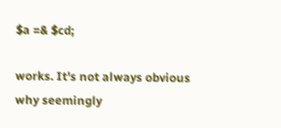$a =& $cd;

works. It's not always obvious why seemingly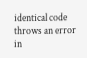identical code throws an error in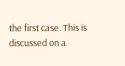the first case. This is discussed on a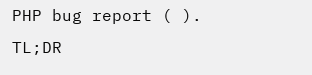PHP bug report ( ). TL;DR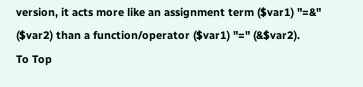version, it acts more like an assignment term ($var1) "=&" ($var2) than a function/operator ($var1) "=" (&$var2).
To Top